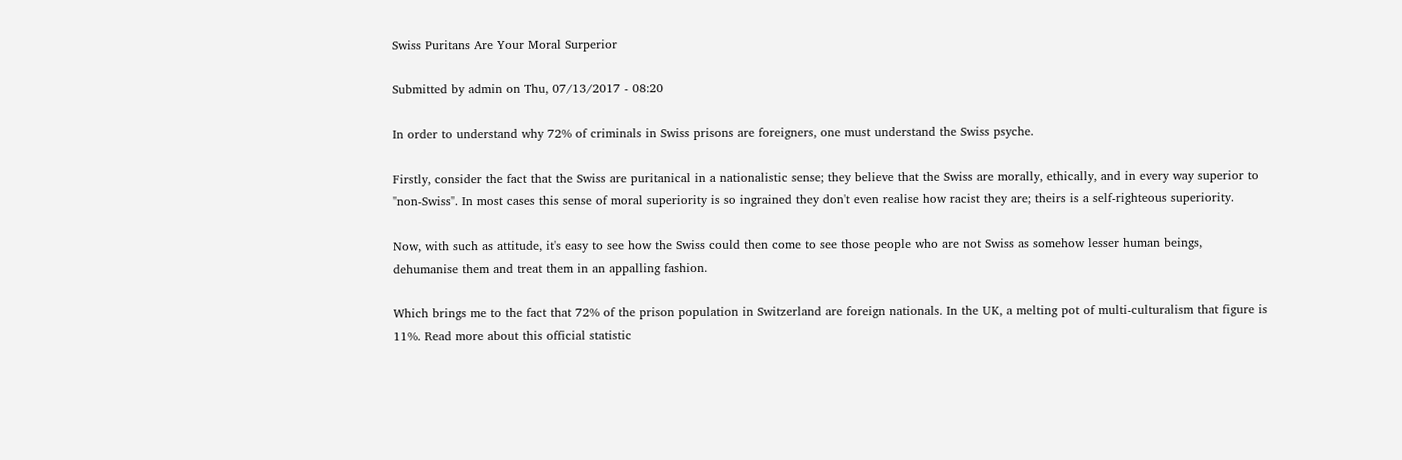Swiss Puritans Are Your Moral Surperior

Submitted by admin on Thu, 07/13/2017 - 08:20

In order to understand why 72% of criminals in Swiss prisons are foreigners, one must understand the Swiss psyche.

Firstly, consider the fact that the Swiss are puritanical in a nationalistic sense; they believe that the Swiss are morally, ethically, and in every way superior to "non-Swiss". In most cases this sense of moral superiority is so ingrained they don't even realise how racist they are; theirs is a self-righteous superiority.

Now, with such as attitude, it's easy to see how the Swiss could then come to see those people who are not Swiss as somehow lesser human beings, dehumanise them and treat them in an appalling fashion.

Which brings me to the fact that 72% of the prison population in Switzerland are foreign nationals. In the UK, a melting pot of multi-culturalism that figure is 11%. Read more about this official statistic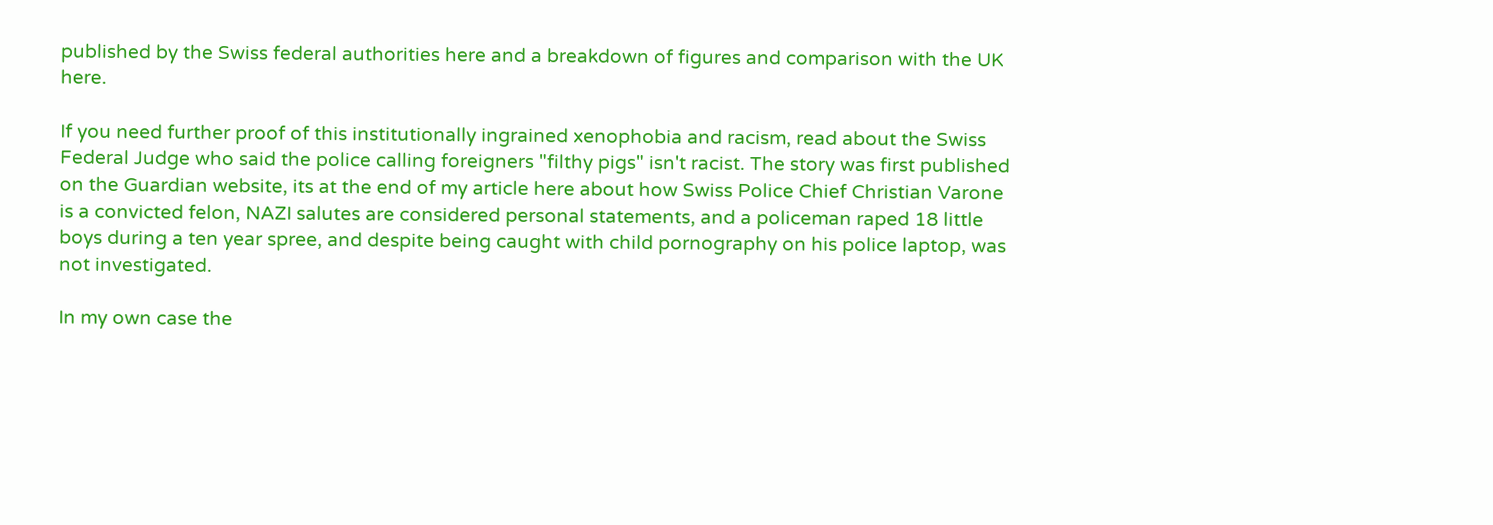published by the Swiss federal authorities here and a breakdown of figures and comparison with the UK here.

If you need further proof of this institutionally ingrained xenophobia and racism, read about the Swiss Federal Judge who said the police calling foreigners "filthy pigs" isn't racist. The story was first published on the Guardian website, its at the end of my article here about how Swiss Police Chief Christian Varone is a convicted felon, NAZI salutes are considered personal statements, and a policeman raped 18 little boys during a ten year spree, and despite being caught with child pornography on his police laptop, was not investigated.

In my own case the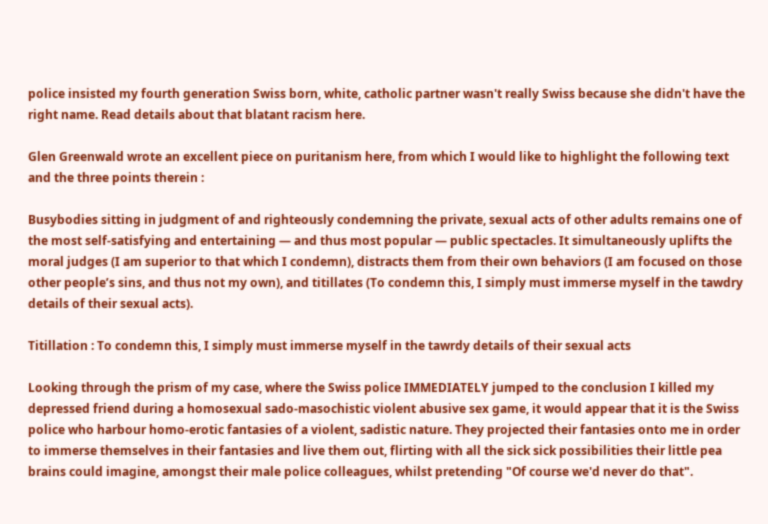police insisted my fourth generation Swiss born, white, catholic partner wasn't really Swiss because she didn't have the right name. Read details about that blatant racism here.

Glen Greenwald wrote an excellent piece on puritanism here, from which I would like to highlight the following text and the three points therein :

Busybodies sitting in judgment of and righteously condemning the private, sexual acts of other adults remains one of the most self-satisfying and entertaining — and thus most popular — public spectacles. It simultaneously uplifts the moral judges (I am superior to that which I condemn), distracts them from their own behaviors (I am focused on those other people’s sins, and thus not my own), and titillates (To condemn this, I simply must immerse myself in the tawdry details of their sexual acts).

Titillation : To condemn this, I simply must immerse myself in the tawrdy details of their sexual acts

Looking through the prism of my case, where the Swiss police IMMEDIATELY jumped to the conclusion I killed my depressed friend during a homosexual sado-masochistic violent abusive sex game, it would appear that it is the Swiss police who harbour homo-erotic fantasies of a violent, sadistic nature. They projected their fantasies onto me in order to immerse themselves in their fantasies and live them out, flirting with all the sick sick possibilities their little pea brains could imagine, amongst their male police colleagues, whilst pretending "Of course we'd never do that".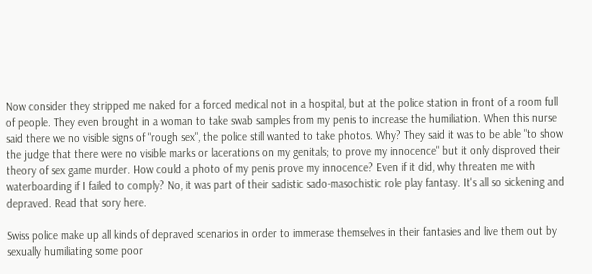Now consider they stripped me naked for a forced medical not in a hospital, but at the police station in front of a room full of people. They even brought in a woman to take swab samples from my penis to increase the humiliation. When this nurse said there we no visible signs of "rough sex", the police still wanted to take photos. Why? They said it was to be able "to show the judge that there were no visible marks or lacerations on my genitals; to prove my innocence" but it only disproved their theory of sex game murder. How could a photo of my penis prove my innocence? Even if it did, why threaten me with waterboarding if I failed to comply? No, it was part of their sadistic sado-masochistic role play fantasy. It's all so sickening and depraved. Read that sory here.

Swiss police make up all kinds of depraved scenarios in order to immerase themselves in their fantasies and live them out by sexually humiliating some poor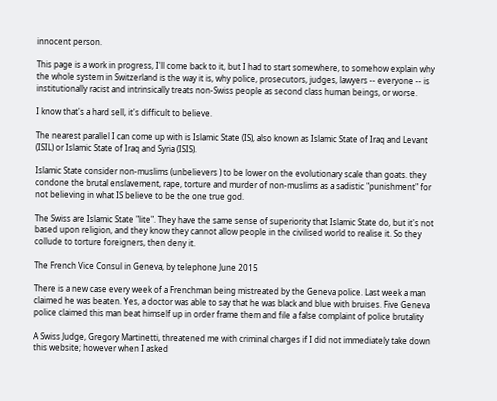innocent person.

This page is a work in progress, I'll come back to it, but I had to start somewhere, to somehow explain why the whole system in Switzerland is the way it is, why police, prosecutors, judges, lawyers -- everyone -- is institutionally racist and intrinsically treats non-Swiss people as second class human beings, or worse.

I know that's a hard sell, it's difficult to believe.

The nearest parallel I can come up with is Islamic State (IS), also known as Islamic State of Iraq and Levant (ISIL) or Islamic State of Iraq and Syria (ISIS).

Islamic State consider non-muslims (unbelievers ) to be lower on the evolutionary scale than goats. they condone the brutal enslavement, rape, torture and murder of non-muslims as a sadistic "punishment" for not believing in what IS believe to be the one true god.

The Swiss are Islamic State "lite". They have the same sense of superiority that Islamic State do, but it's not based upon religion, and they know they cannot allow people in the civilised world to realise it. So they collude to torture foreigners, then deny it.

The French Vice Consul in Geneva, by telephone June 2015

There is a new case every week of a Frenchman being mistreated by the Geneva police. Last week a man claimed he was beaten. Yes, a doctor was able to say that he was black and blue with bruises. Five Geneva police claimed this man beat himself up in order frame them and file a false complaint of police brutality

A Swiss Judge, Gregory Martinetti, threatened me with criminal charges if I did not immediately take down this website; however when I asked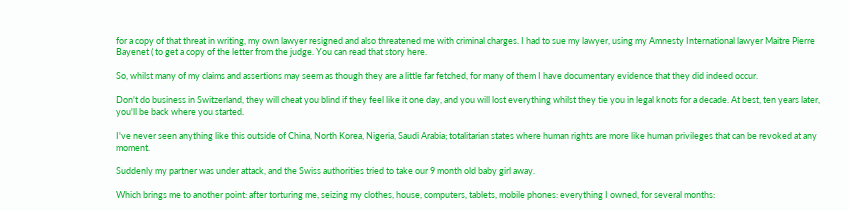for a copy of that threat in writing, my own lawyer resigned and also threatened me with criminal charges. I had to sue my lawyer, using my Amnesty International lawyer Maitre Pierre Bayenet ( to get a copy of the letter from the judge. You can read that story here.

So, whilst many of my claims and assertions may seem as though they are a little far fetched, for many of them I have documentary evidence that they did indeed occur.

Don't do business in Switzerland, they will cheat you blind if they feel like it one day, and you will lost everything whilst they tie you in legal knots for a decade. At best, ten years later, you'll be back where you started.

I've never seen anything like this outside of China, North Korea, Nigeria, Saudi Arabia; totalitarian states where human rights are more like human privileges that can be revoked at any moment.

Suddenly my partner was under attack, and the Swiss authorities tried to take our 9 month old baby girl away.

Which brings me to another point: after torturing me, seizing my clothes, house, computers, tablets, mobile phones: everything I owned, for several months: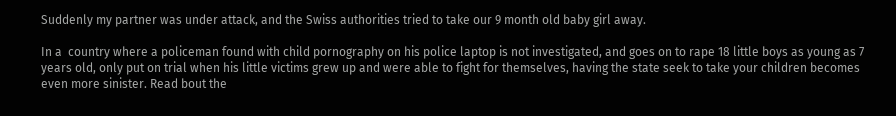Suddenly my partner was under attack, and the Swiss authorities tried to take our 9 month old baby girl away.

In a  country where a policeman found with child pornography on his police laptop is not investigated, and goes on to rape 18 little boys as young as 7 years old, only put on trial when his little victims grew up and were able to fight for themselves, having the state seek to take your children becomes even more sinister. Read bout the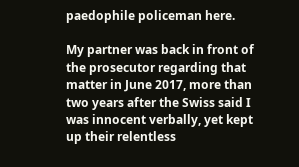paedophile policeman here.

My partner was back in front of the prosecutor regarding that matter in June 2017, more than two years after the Swiss said I was innocent verbally, yet kept up their relentless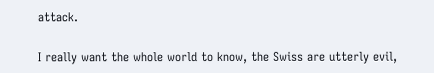attack.

I really want the whole world to know, the Swiss are utterly evil,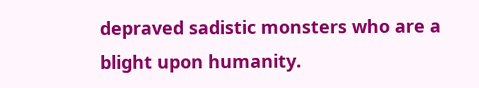depraved sadistic monsters who are a blight upon humanity.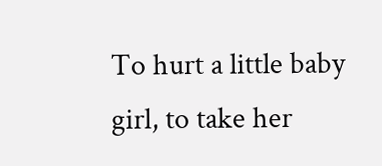To hurt a little baby girl, to take her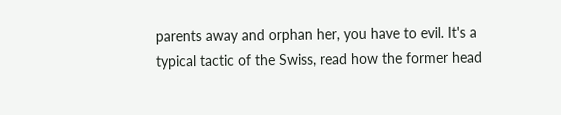parents away and orphan her, you have to evil. It's a typical tactic of the Swiss, read how the former head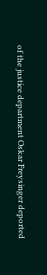of the justice department Oskar Freysinger deported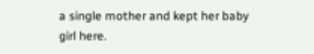a single mother and kept her baby girl here.